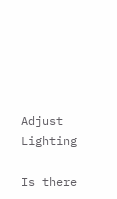Adjust Lighting

Is there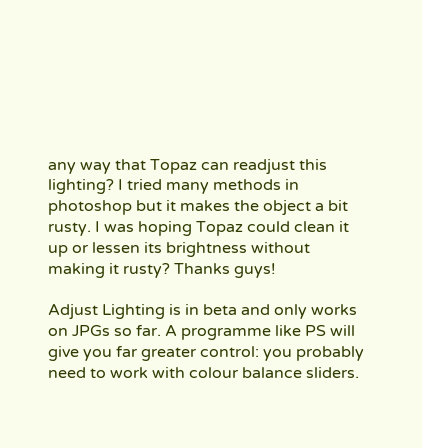any way that Topaz can readjust this lighting? I tried many methods in photoshop but it makes the object a bit rusty. I was hoping Topaz could clean it up or lessen its brightness without making it rusty? Thanks guys!

Adjust Lighting is in beta and only works on JPGs so far. A programme like PS will give you far greater control: you probably need to work with colour balance sliders.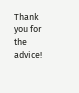Thank you for the advice!